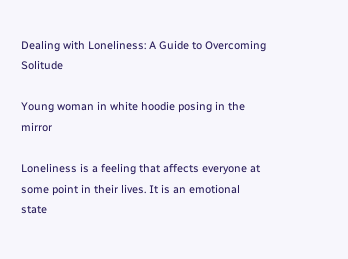Dealing with Loneliness: A Guide to Overcoming Solitude

Young woman in white hoodie posing in the mirror

Loneliness is a feeling that affects everyone at some point in their lives. It is an emotional state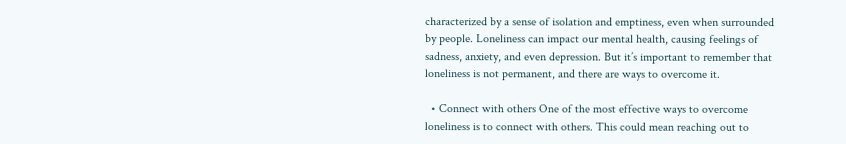characterized by a sense of isolation and emptiness, even when surrounded by people. Loneliness can impact our mental health, causing feelings of sadness, anxiety, and even depression. But it’s important to remember that loneliness is not permanent, and there are ways to overcome it.

  • Connect with others One of the most effective ways to overcome loneliness is to connect with others. This could mean reaching out to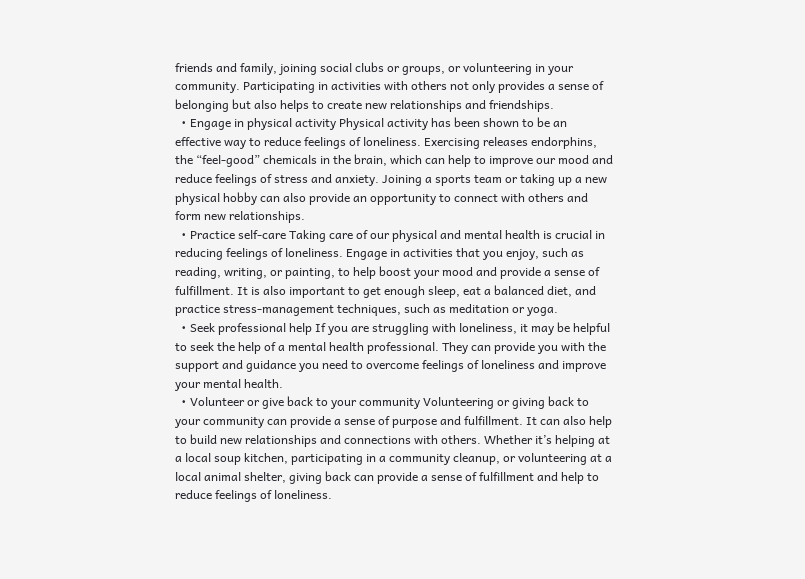friends and family, joining social clubs or groups, or volunteering in your community. Participating in activities with others not only provides a sense of belonging but also helps to create new relationships and friendships.
  • Engage in physical activity Physical activity has been shown to be an effective way to reduce feelings of loneliness. Exercising releases endorphins, the “feel-good” chemicals in the brain, which can help to improve our mood and reduce feelings of stress and anxiety. Joining a sports team or taking up a new physical hobby can also provide an opportunity to connect with others and form new relationships.
  • Practice self-care Taking care of our physical and mental health is crucial in reducing feelings of loneliness. Engage in activities that you enjoy, such as reading, writing, or painting, to help boost your mood and provide a sense of fulfillment. It is also important to get enough sleep, eat a balanced diet, and practice stress-management techniques, such as meditation or yoga.
  • Seek professional help If you are struggling with loneliness, it may be helpful to seek the help of a mental health professional. They can provide you with the support and guidance you need to overcome feelings of loneliness and improve your mental health.
  • Volunteer or give back to your community Volunteering or giving back to your community can provide a sense of purpose and fulfillment. It can also help to build new relationships and connections with others. Whether it’s helping at a local soup kitchen, participating in a community cleanup, or volunteering at a local animal shelter, giving back can provide a sense of fulfillment and help to reduce feelings of loneliness.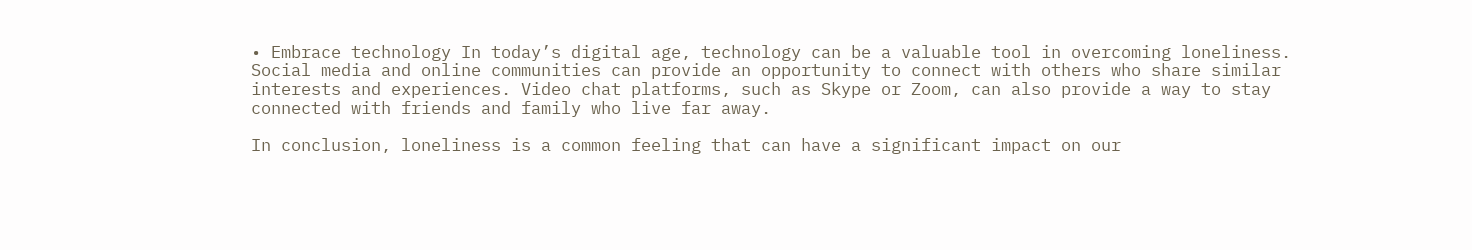• Embrace technology In today’s digital age, technology can be a valuable tool in overcoming loneliness. Social media and online communities can provide an opportunity to connect with others who share similar interests and experiences. Video chat platforms, such as Skype or Zoom, can also provide a way to stay connected with friends and family who live far away.

In conclusion, loneliness is a common feeling that can have a significant impact on our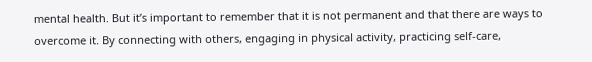mental health. But it’s important to remember that it is not permanent and that there are ways to overcome it. By connecting with others, engaging in physical activity, practicing self-care,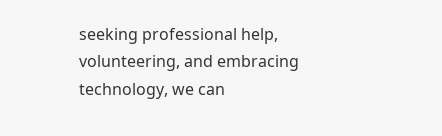seeking professional help, volunteering, and embracing technology, we can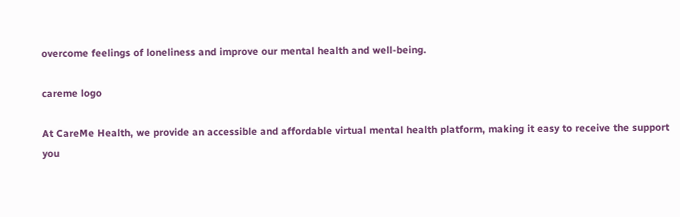overcome feelings of loneliness and improve our mental health and well-being.

careme logo

At CareMe Health, we provide an accessible and affordable virtual mental health platform, making it easy to receive the support you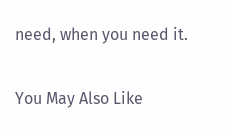need, when you need it.


You May Also Like